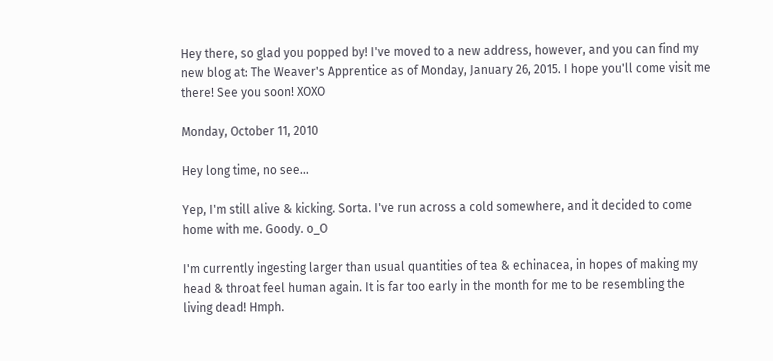Hey there, so glad you popped by! I've moved to a new address, however, and you can find my new blog at: The Weaver's Apprentice as of Monday, January 26, 2015. I hope you'll come visit me there! See you soon! XOXO

Monday, October 11, 2010

Hey long time, no see...

Yep, I'm still alive & kicking. Sorta. I've run across a cold somewhere, and it decided to come home with me. Goody. o_O

I'm currently ingesting larger than usual quantities of tea & echinacea, in hopes of making my head & throat feel human again. It is far too early in the month for me to be resembling the living dead! Hmph.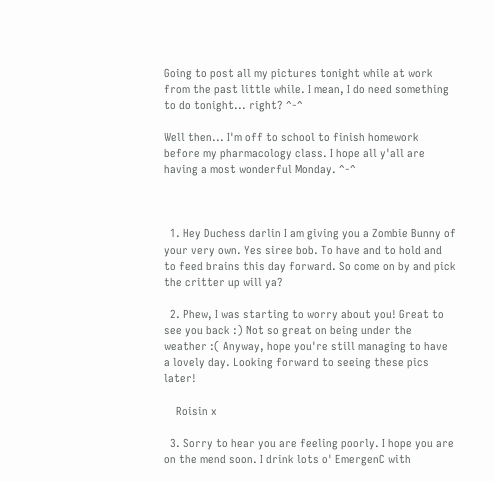Going to post all my pictures tonight while at work from the past little while. I mean, I do need something to do tonight... right? ^-^

Well then... I'm off to school to finish homework before my pharmacology class. I hope all y'all are having a most wonderful Monday. ^-^



  1. Hey Duchess darlin I am giving you a Zombie Bunny of your very own. Yes siree bob. To have and to hold and to feed brains this day forward. So come on by and pick the critter up will ya?

  2. Phew, I was starting to worry about you! Great to see you back :) Not so great on being under the weather :( Anyway, hope you're still managing to have a lovely day. Looking forward to seeing these pics later!

    Roisin x

  3. Sorry to hear you are feeling poorly. I hope you are on the mend soon. I drink lots o' EmergenC with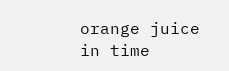orange juice in time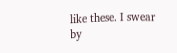like these. I swear by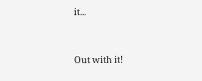it...


Out with it!